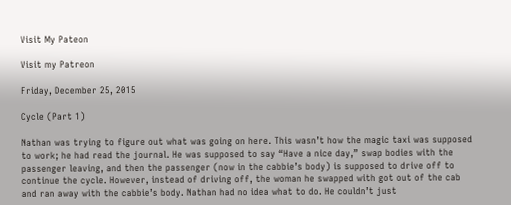Visit My Pateon

Visit my Patreon

Friday, December 25, 2015

Cycle (Part 1)

Nathan was trying to figure out what was going on here. This wasn’t how the magic taxi was supposed to work; he had read the journal. He was supposed to say “Have a nice day,” swap bodies with the passenger leaving, and then the passenger (now in the cabbie’s body) is supposed to drive off to continue the cycle. However, instead of driving off, the woman he swapped with got out of the cab and ran away with the cabbie’s body. Nathan had no idea what to do. He couldn’t just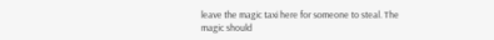leave the magic taxi here for someone to steal. The magic should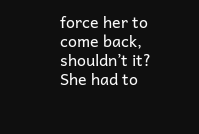force her to come back, shouldn’t it? She had to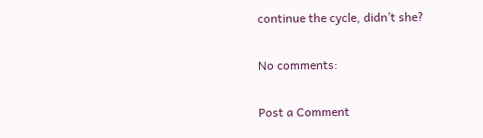continue the cycle, didn’t she?

No comments:

Post a Comment